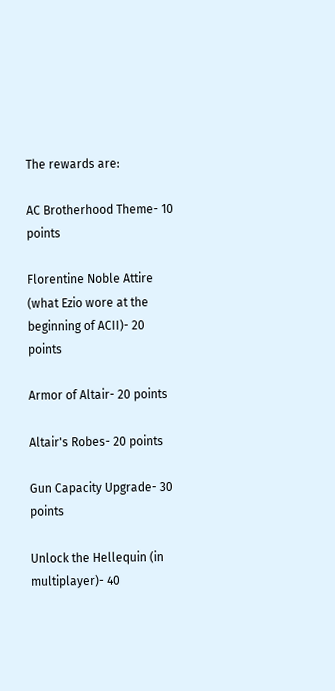The rewards are:

AC Brotherhood Theme- 10 points

Florentine Noble Attire (what Ezio wore at the beginning of ACII)- 20 points

Armor of Altair- 20 points

Altair's Robes- 20 points

Gun Capacity Upgrade- 30 points

Unlock the Hellequin (in multiplayer)- 40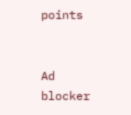points


Ad blocker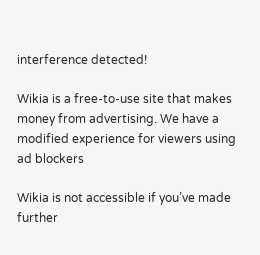interference detected!

Wikia is a free-to-use site that makes money from advertising. We have a modified experience for viewers using ad blockers

Wikia is not accessible if you’ve made further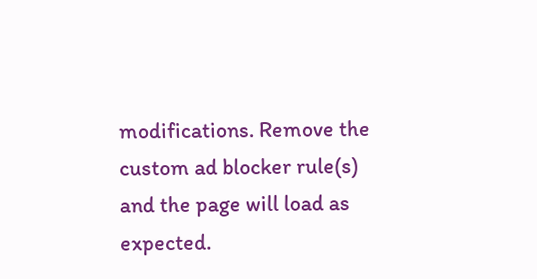modifications. Remove the custom ad blocker rule(s) and the page will load as expected.